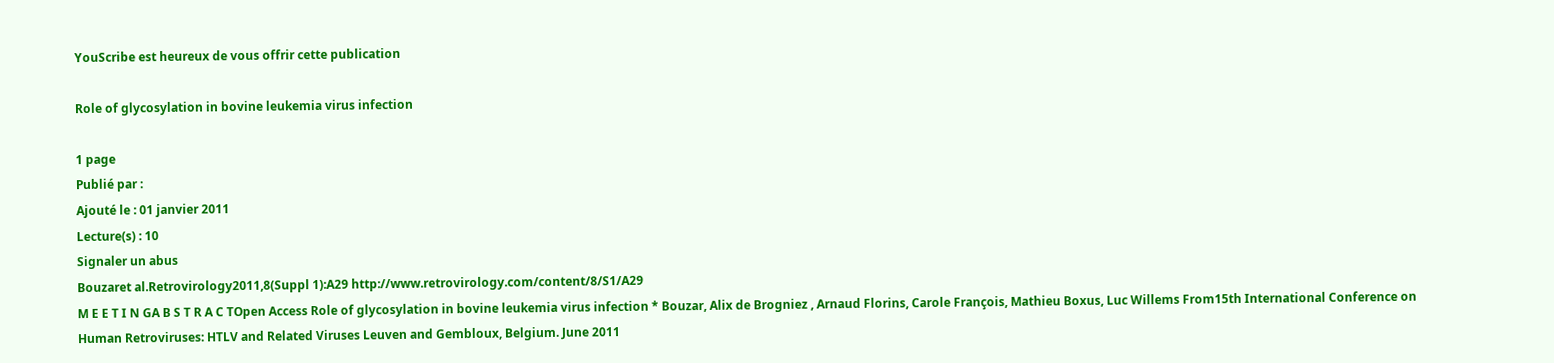YouScribe est heureux de vous offrir cette publication

Role of glycosylation in bovine leukemia virus infection

1 page
Publié par :
Ajouté le : 01 janvier 2011
Lecture(s) : 10
Signaler un abus
Bouzaret al.Retrovirology2011,8(Suppl 1):A29 http://www.retrovirology.com/content/8/S1/A29
M E E T I N GA B S T R A C TOpen Access Role of glycosylation in bovine leukemia virus infection * Bouzar, Alix de Brogniez , Arnaud Florins, Carole François, Mathieu Boxus, Luc Willems From15th International Conference on Human Retroviruses: HTLV and Related Viruses Leuven and Gembloux, Belgium. June 2011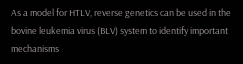As a model for HTLV, reverse genetics can be used in the bovine leukemia virus (BLV) system to identify important mechanisms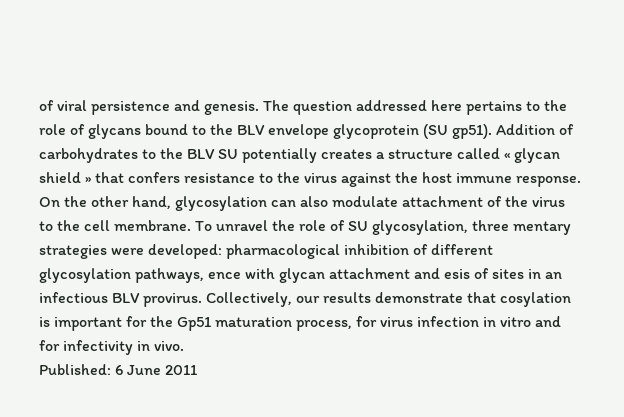of viral persistence and genesis. The question addressed here pertains to the role of glycans bound to the BLV envelope glycoprotein (SU gp51). Addition of carbohydrates to the BLV SU potentially creates a structure called « glycan shield » that confers resistance to the virus against the host immune response. On the other hand, glycosylation can also modulate attachment of the virus to the cell membrane. To unravel the role of SU glycosylation, three mentary strategies were developed: pharmacological inhibition of different glycosylation pathways, ence with glycan attachment and esis of sites in an infectious BLV provirus. Collectively, our results demonstrate that cosylation is important for the Gp51 maturation process, for virus infection in vitro and for infectivity in vivo.
Published: 6 June 2011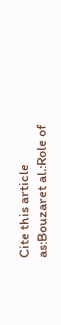Cite this article as:Bouzaret al.:Role of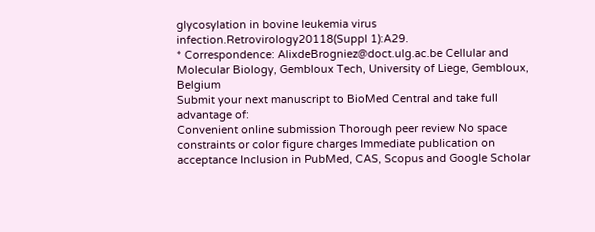glycosylation in bovine leukemia virus infection.Retrovirology20118(Suppl 1):A29.
* Correspondence: AlixdeBrogniez@doct.ulg.ac.be Cellular and Molecular Biology, Gembloux Tech, University of Liege, Gembloux, Belgium
Submit your next manuscript to BioMed Central and take full advantage of:
Convenient online submission Thorough peer review No space constraints or color figure charges Immediate publication on acceptance Inclusion in PubMed, CAS, Scopus and Google Scholar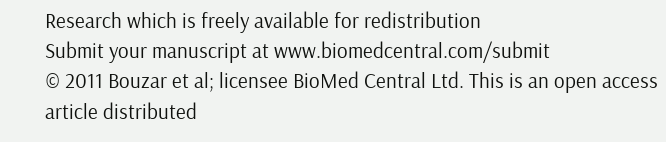Research which is freely available for redistribution
Submit your manuscript at www.biomedcentral.com/submit
© 2011 Bouzar et al; licensee BioMed Central Ltd. This is an open access article distributed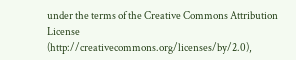under the terms of the Creative Commons Attribution License (http://creativecommons.org/licenses/by/2.0),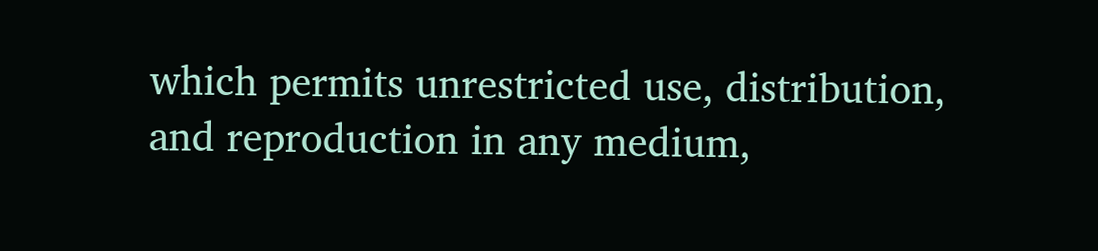which permits unrestricted use, distribution, and reproduction in any medium,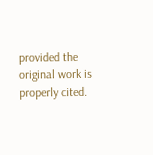provided the original work is properly cited.